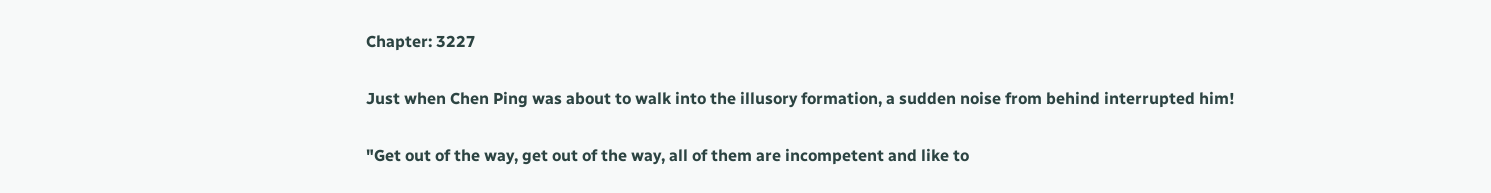Chapter: 3227

Just when Chen Ping was about to walk into the illusory formation, a sudden noise from behind interrupted him!

"Get out of the way, get out of the way, all of them are incompetent and like to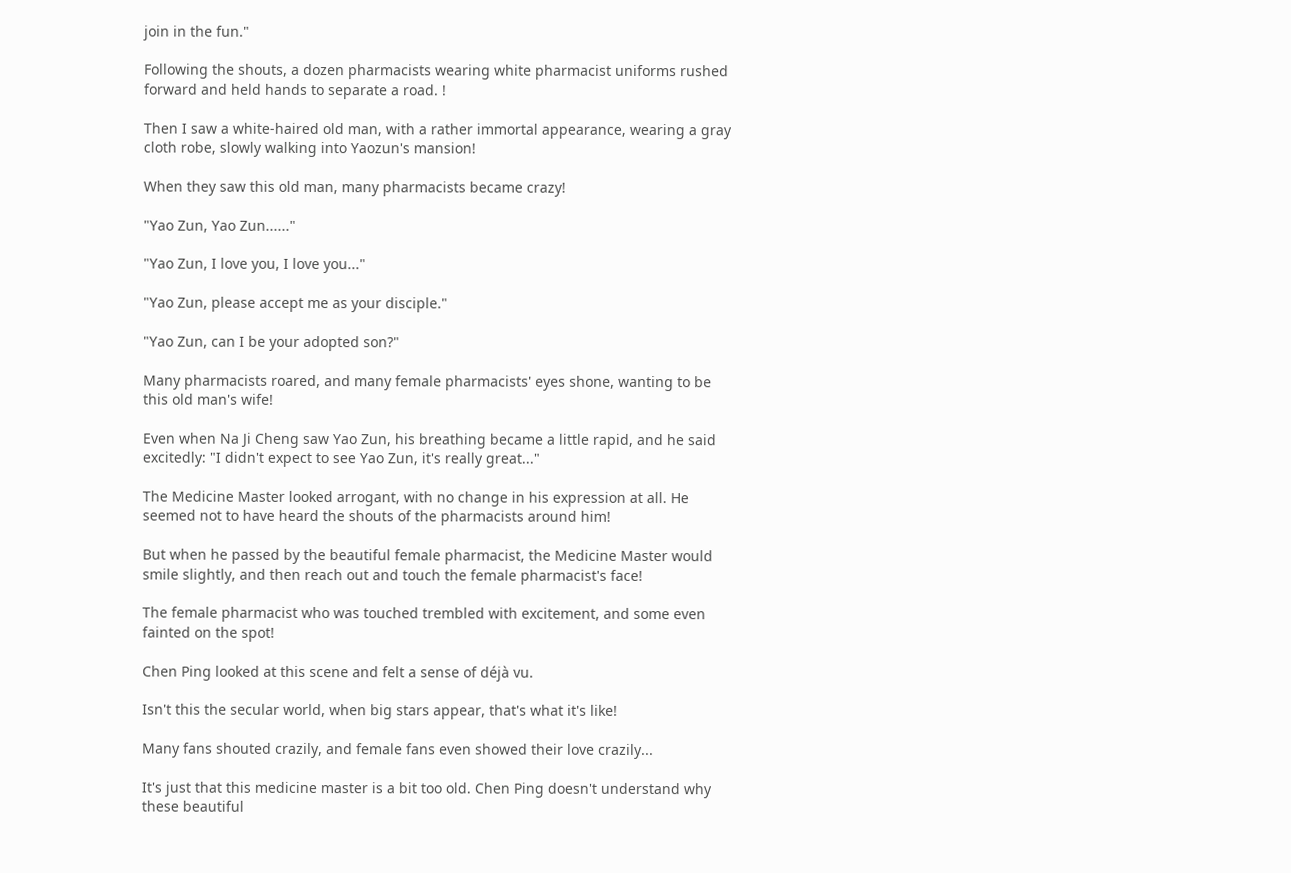join in the fun."

Following the shouts, a dozen pharmacists wearing white pharmacist uniforms rushed forward and held hands to separate a road. !

Then I saw a white-haired old man, with a rather immortal appearance, wearing a gray cloth robe, slowly walking into Yaozun's mansion!

When they saw this old man, many pharmacists became crazy!

"Yao Zun, Yao Zun......"

"Yao Zun, I love you, I love you..."

"Yao Zun, please accept me as your disciple."

"Yao Zun, can I be your adopted son?"

Many pharmacists roared, and many female pharmacists' eyes shone, wanting to be this old man's wife!

Even when Na Ji Cheng saw Yao Zun, his breathing became a little rapid, and he said excitedly: "I didn't expect to see Yao Zun, it's really great..."

The Medicine Master looked arrogant, with no change in his expression at all. He seemed not to have heard the shouts of the pharmacists around him!

But when he passed by the beautiful female pharmacist, the Medicine Master would smile slightly, and then reach out and touch the female pharmacist's face!

The female pharmacist who was touched trembled with excitement, and some even fainted on the spot!

Chen Ping looked at this scene and felt a sense of déjà vu.

Isn't this the secular world, when big stars appear, that's what it's like!

Many fans shouted crazily, and female fans even showed their love crazily...

It's just that this medicine master is a bit too old. Chen Ping doesn't understand why these beautiful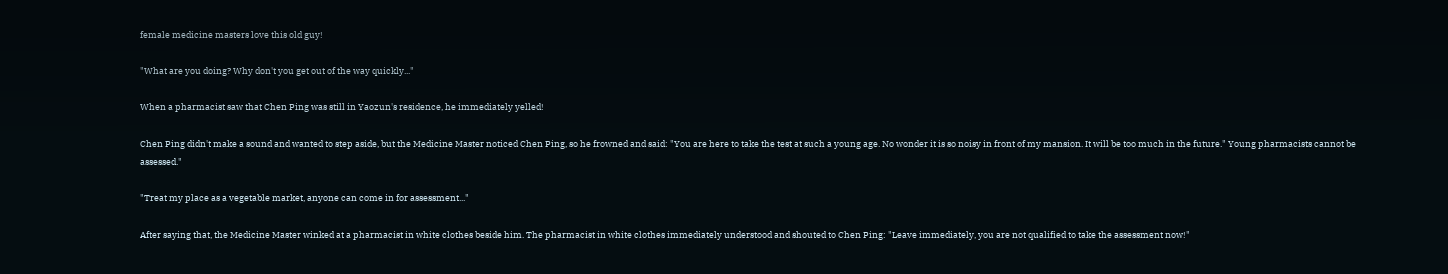female medicine masters love this old guy!

"What are you doing? Why don't you get out of the way quickly..."

When a pharmacist saw that Chen Ping was still in Yaozun's residence, he immediately yelled!

Chen Ping didn't make a sound and wanted to step aside, but the Medicine Master noticed Chen Ping, so he frowned and said: "You are here to take the test at such a young age. No wonder it is so noisy in front of my mansion. It will be too much in the future." Young pharmacists cannot be assessed."

"Treat my place as a vegetable market, anyone can come in for assessment..."

After saying that, the Medicine Master winked at a pharmacist in white clothes beside him. The pharmacist in white clothes immediately understood and shouted to Chen Ping: "Leave immediately, you are not qualified to take the assessment now!"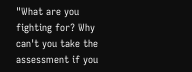"What are you fighting for? Why can't you take the assessment if you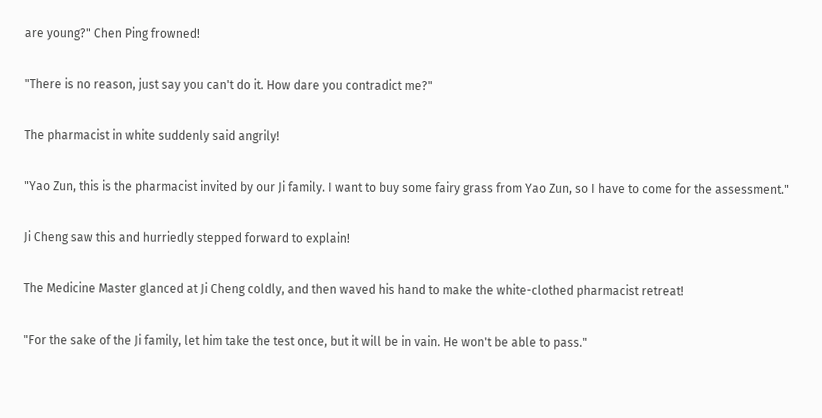are young?" Chen Ping frowned!

"There is no reason, just say you can't do it. How dare you contradict me?"

The pharmacist in white suddenly said angrily!

"Yao Zun, this is the pharmacist invited by our Ji family. I want to buy some fairy grass from Yao Zun, so I have to come for the assessment."

Ji Cheng saw this and hurriedly stepped forward to explain!

The Medicine Master glanced at Ji Cheng coldly, and then waved his hand to make the white-clothed pharmacist retreat!

"For the sake of the Ji family, let him take the test once, but it will be in vain. He won't be able to pass."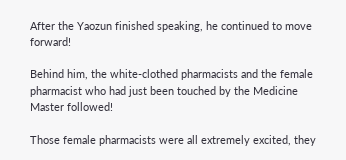After the Yaozun finished speaking, he continued to move forward!

Behind him, the white-clothed pharmacists and the female pharmacist who had just been touched by the Medicine Master followed!

Those female pharmacists were all extremely excited, they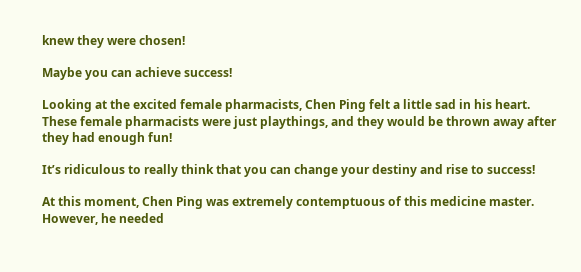knew they were chosen!

Maybe you can achieve success!

Looking at the excited female pharmacists, Chen Ping felt a little sad in his heart. These female pharmacists were just playthings, and they would be thrown away after they had enough fun!

It’s ridiculous to really think that you can change your destiny and rise to success!

At this moment, Chen Ping was extremely contemptuous of this medicine master. However, he needed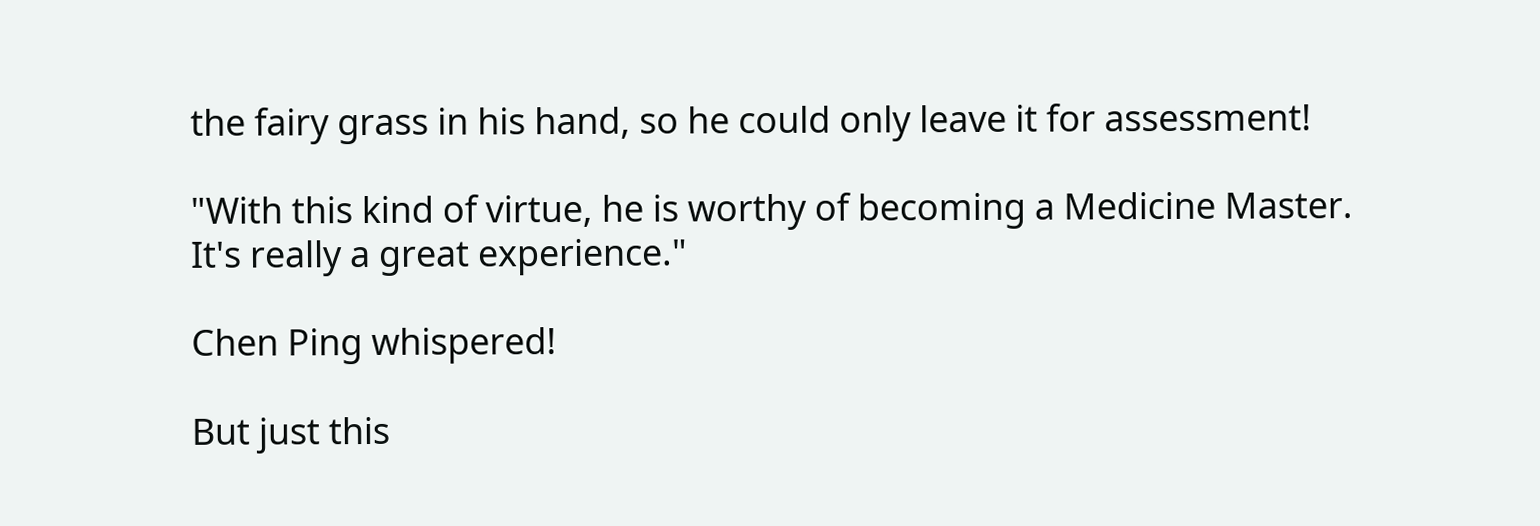the fairy grass in his hand, so he could only leave it for assessment!

"With this kind of virtue, he is worthy of becoming a Medicine Master. It's really a great experience."

Chen Ping whispered!

But just this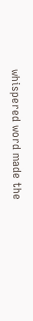whispered word made the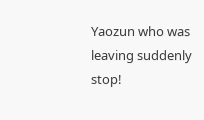Yaozun who was leaving suddenly stop!